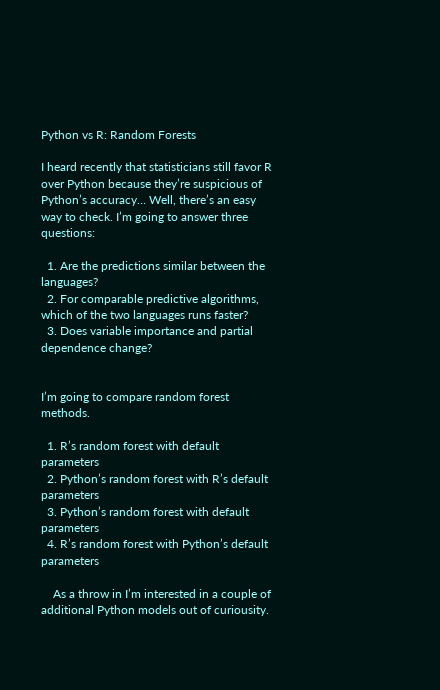Python vs R: Random Forests

I heard recently that statisticians still favor R over Python because they’re suspicious of Python’s accuracy… Well, there’s an easy way to check. I’m going to answer three questions:

  1. Are the predictions similar between the languages?
  2. For comparable predictive algorithms, which of the two languages runs faster?
  3. Does variable importance and partial dependence change?


I’m going to compare random forest methods.

  1. R’s random forest with default parameters
  2. Python’s random forest with R’s default parameters
  3. Python’s random forest with default parameters
  4. R’s random forest with Python’s default parameters

    As a throw in I’m interested in a couple of additional Python models out of curiousity.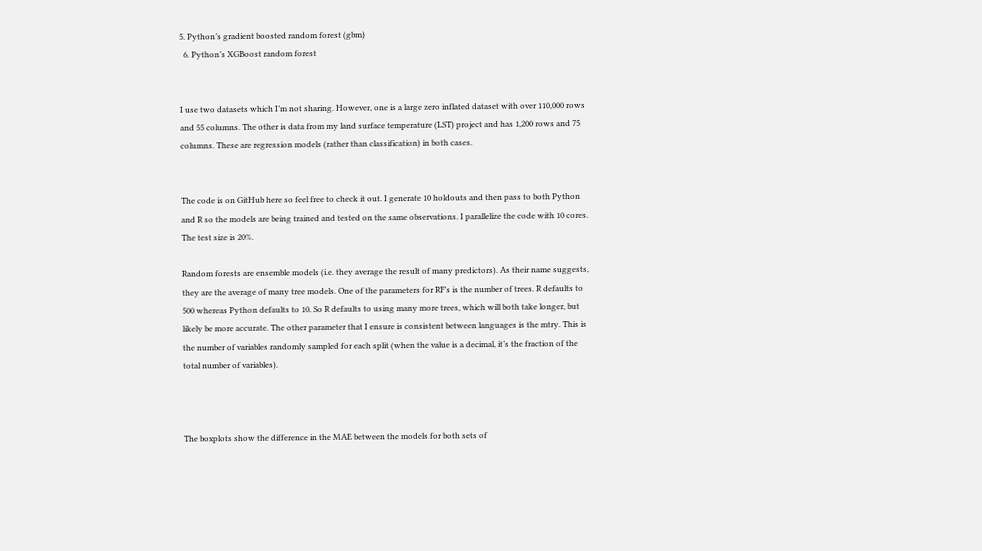5. Python’s gradient boosted random forest (gbm)
  6. Python’s XGBoost random forest


I use two datasets which I’m not sharing. However, one is a large zero inflated dataset with over 110,000 rows and 55 columns. The other is data from my land surface temperature (LST) project and has 1,200 rows and 75 columns. These are regression models (rather than classification) in both cases.


The code is on GitHub here so feel free to check it out. I generate 10 holdouts and then pass to both Python and R so the models are being trained and tested on the same observations. I parallelize the code with 10 cores. The test size is 20%.

Random forests are ensemble models (i.e. they average the result of many predictors). As their name suggests, they are the average of many tree models. One of the parameters for RF’s is the number of trees. R defaults to 500 whereas Python defaults to 10. So R defaults to using many more trees, which will both take longer, but likely be more accurate. The other parameter that I ensure is consistent between languages is the mtry. This is the number of variables randomly sampled for each split (when the value is a decimal, it’s the fraction of the total number of variables).



The boxplots show the difference in the MAE between the models for both sets of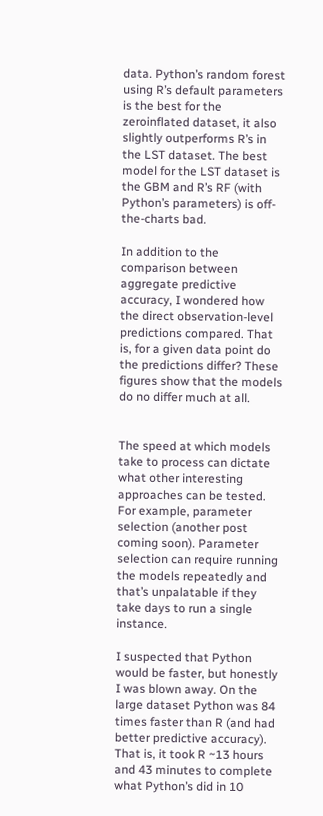data. Python’s random forest using R’s default parameters is the best for the zeroinflated dataset, it also slightly outperforms R’s in the LST dataset. The best model for the LST dataset is the GBM and R’s RF (with Python’s parameters) is off-the-charts bad.

In addition to the comparison between aggregate predictive accuracy, I wondered how the direct observation-level predictions compared. That is, for a given data point do the predictions differ? These figures show that the models do no differ much at all.


The speed at which models take to process can dictate what other interesting approaches can be tested. For example, parameter selection (another post coming soon). Parameter selection can require running the models repeatedly and that’s unpalatable if they take days to run a single instance.

I suspected that Python would be faster, but honestly I was blown away. On the large dataset Python was 84 times faster than R (and had better predictive accuracy). That is, it took R ~13 hours and 43 minutes to complete what Python’s did in 10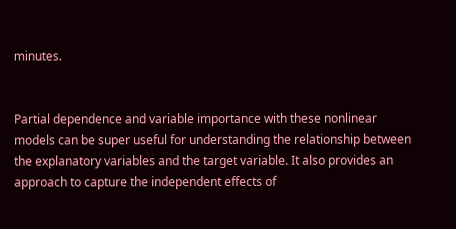minutes.


Partial dependence and variable importance with these nonlinear models can be super useful for understanding the relationship between the explanatory variables and the target variable. It also provides an approach to capture the independent effects of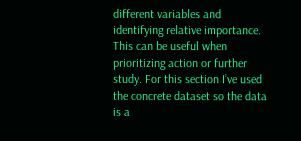different variables and identifying relative importance. This can be useful when prioritizing action or further study. For this section I’ve used the concrete dataset so the data is a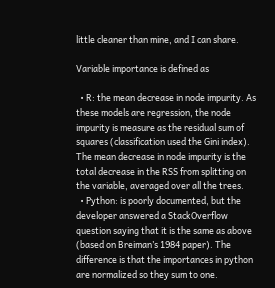little cleaner than mine, and I can share.

Variable importance is defined as

  • R: the mean decrease in node impurity. As these models are regression, the node impurity is measure as the residual sum of squares (classification used the Gini index). The mean decrease in node impurity is the total decrease in the RSS from splitting on the variable, averaged over all the trees.
  • Python: is poorly documented, but the developer answered a StackOverflow question saying that it is the same as above (based on Breiman’s 1984 paper). The difference is that the importances in python are normalized so they sum to one.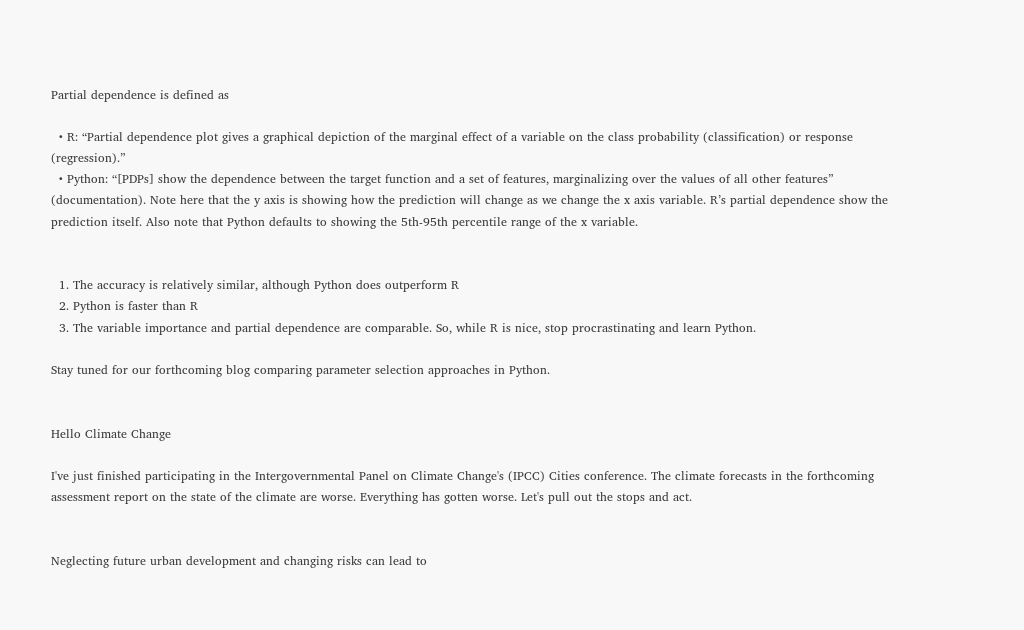Partial dependence is defined as

  • R: “Partial dependence plot gives a graphical depiction of the marginal effect of a variable on the class probability (classification) or response (regression).”
  • Python: “[PDPs] show the dependence between the target function and a set of features, marginalizing over the values of all other features” (documentation). Note here that the y axis is showing how the prediction will change as we change the x axis variable. R’s partial dependence show the prediction itself. Also note that Python defaults to showing the 5th-95th percentile range of the x variable.


  1. The accuracy is relatively similar, although Python does outperform R
  2. Python is faster than R
  3. The variable importance and partial dependence are comparable. So, while R is nice, stop procrastinating and learn Python.

Stay tuned for our forthcoming blog comparing parameter selection approaches in Python.


Hello Climate Change

I've just finished participating in the Intergovernmental Panel on Climate Change's (IPCC) Cities conference. The climate forecasts in the forthcoming assessment report on the state of the climate are worse. Everything has gotten worse. Let's pull out the stops and act.


Neglecting future urban development and changing risks can lead to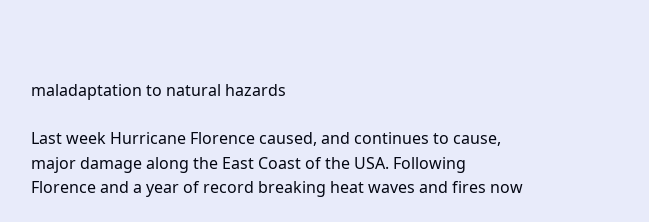maladaptation to natural hazards

Last week Hurricane Florence caused, and continues to cause, major damage along the East Coast of the USA. Following Florence and a year of record breaking heat waves and fires now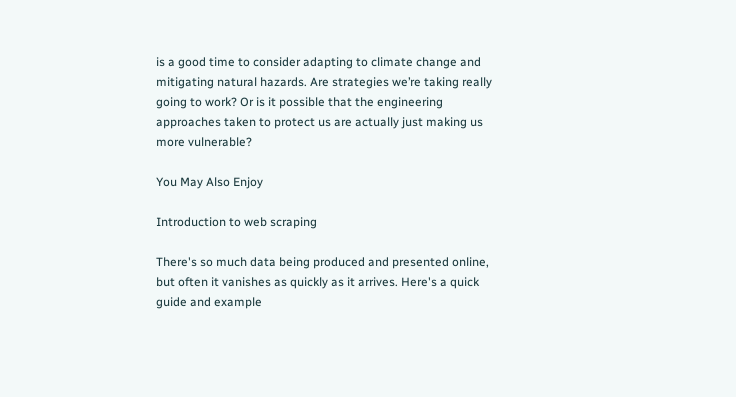is a good time to consider adapting to climate change and mitigating natural hazards. Are strategies we’re taking really going to work? Or is it possible that the engineering approaches taken to protect us are actually just making us more vulnerable?

You May Also Enjoy

Introduction to web scraping

There's so much data being produced and presented online, but often it vanishes as quickly as it arrives. Here's a quick guide and example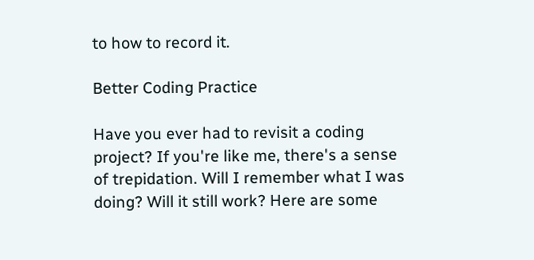to how to record it.

Better Coding Practice

Have you ever had to revisit a coding project? If you're like me, there's a sense of trepidation. Will I remember what I was doing? Will it still work? Here are some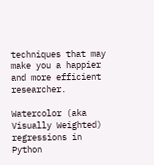techniques that may make you a happier and more efficient researcher.

Watercolor (aka Visually Weighted) regressions in Python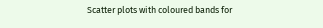Scatter plots with coloured bands for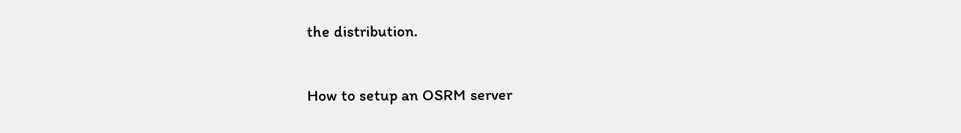the distribution.

How to setup an OSRM server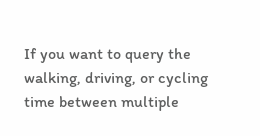If you want to query the walking, driving, or cycling time between multiple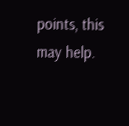points, this may help.